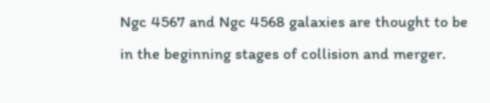Ngc 4567 and Ngc 4568 galaxies are thought to be in the beginning stages of collision and merger.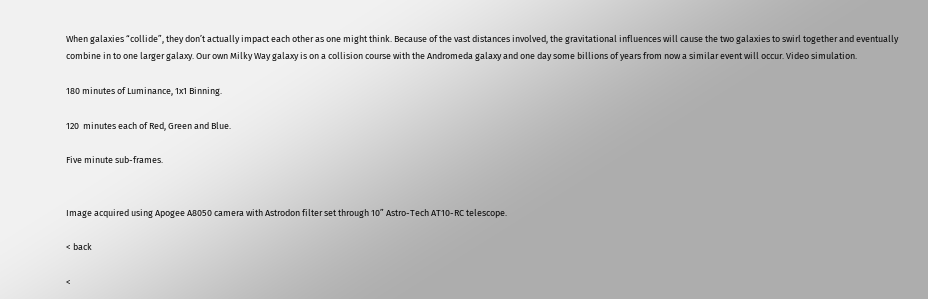When galaxies “collide”, they don’t actually impact each other as one might think. Because of the vast distances involved, the gravitational influences will cause the two galaxies to swirl together and eventually combine in to one larger galaxy. Our own Milky Way galaxy is on a collision course with the Andromeda galaxy and one day some billions of years from now a similar event will occur. Video simulation.

180 minutes of Luminance, 1x1 Binning.

120  minutes each of Red, Green and Blue.

Five minute sub-frames.


Image acquired using Apogee A8050 camera with Astrodon filter set through 10” Astro-Tech AT10-RC telescope.

< back

<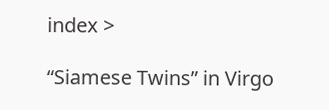index >

“Siamese Twins” in Virgo